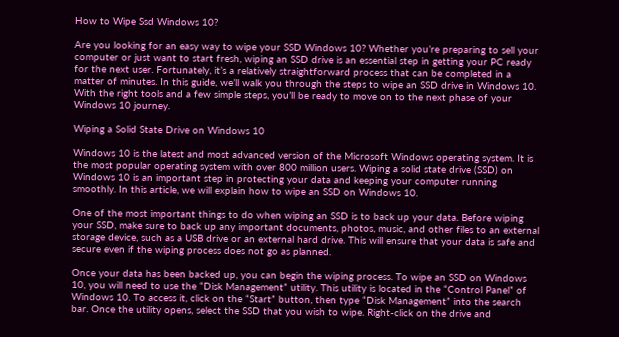How to Wipe Ssd Windows 10?

Are you looking for an easy way to wipe your SSD Windows 10? Whether you’re preparing to sell your computer or just want to start fresh, wiping an SSD drive is an essential step in getting your PC ready for the next user. Fortunately, it’s a relatively straightforward process that can be completed in a matter of minutes. In this guide, we’ll walk you through the steps to wipe an SSD drive in Windows 10. With the right tools and a few simple steps, you’ll be ready to move on to the next phase of your Windows 10 journey.

Wiping a Solid State Drive on Windows 10

Windows 10 is the latest and most advanced version of the Microsoft Windows operating system. It is the most popular operating system with over 800 million users. Wiping a solid state drive (SSD) on Windows 10 is an important step in protecting your data and keeping your computer running smoothly. In this article, we will explain how to wipe an SSD on Windows 10.

One of the most important things to do when wiping an SSD is to back up your data. Before wiping your SSD, make sure to back up any important documents, photos, music, and other files to an external storage device, such as a USB drive or an external hard drive. This will ensure that your data is safe and secure even if the wiping process does not go as planned.

Once your data has been backed up, you can begin the wiping process. To wipe an SSD on Windows 10, you will need to use the “Disk Management” utility. This utility is located in the “Control Panel” of Windows 10. To access it, click on the “Start” button, then type “Disk Management” into the search bar. Once the utility opens, select the SSD that you wish to wipe. Right-click on the drive and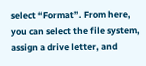select “Format”. From here, you can select the file system, assign a drive letter, and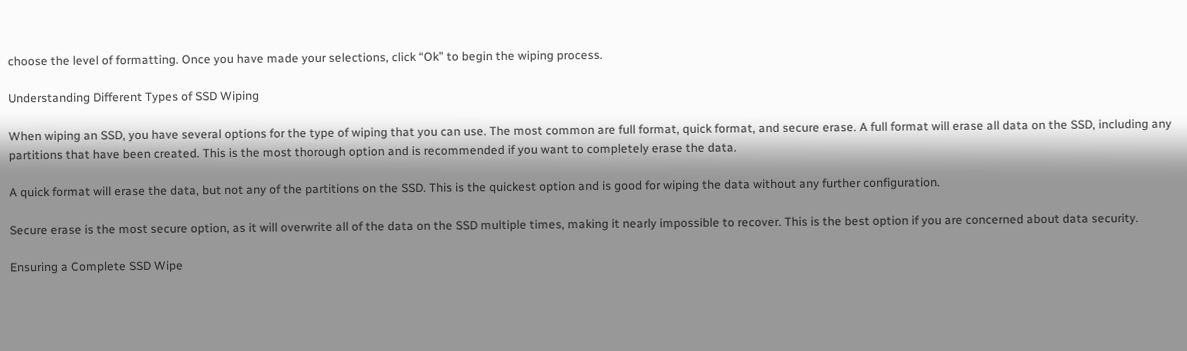choose the level of formatting. Once you have made your selections, click “Ok” to begin the wiping process.

Understanding Different Types of SSD Wiping

When wiping an SSD, you have several options for the type of wiping that you can use. The most common are full format, quick format, and secure erase. A full format will erase all data on the SSD, including any partitions that have been created. This is the most thorough option and is recommended if you want to completely erase the data.

A quick format will erase the data, but not any of the partitions on the SSD. This is the quickest option and is good for wiping the data without any further configuration.

Secure erase is the most secure option, as it will overwrite all of the data on the SSD multiple times, making it nearly impossible to recover. This is the best option if you are concerned about data security.

Ensuring a Complete SSD Wipe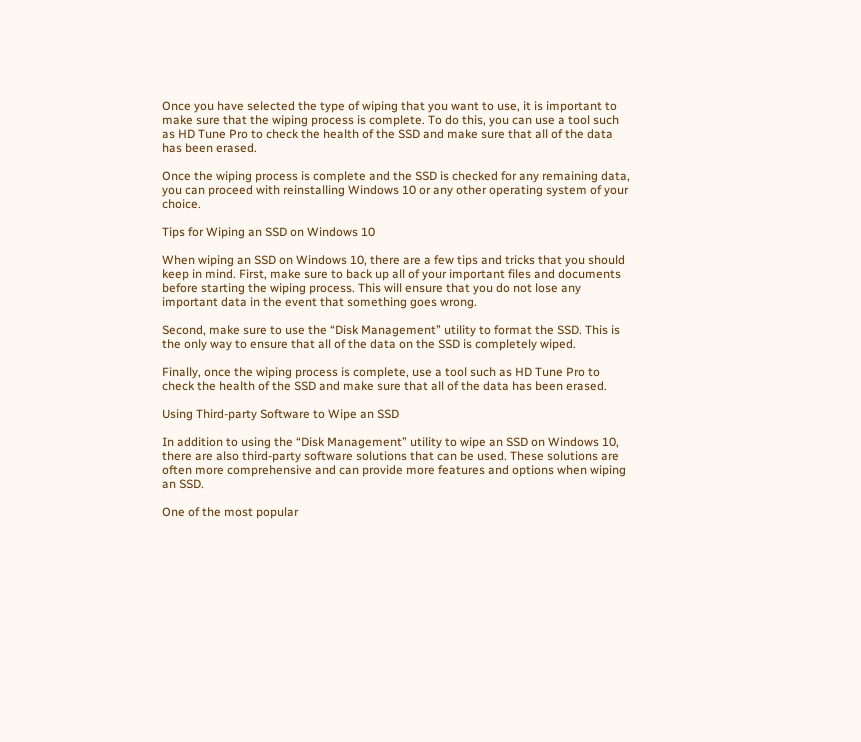Once you have selected the type of wiping that you want to use, it is important to make sure that the wiping process is complete. To do this, you can use a tool such as HD Tune Pro to check the health of the SSD and make sure that all of the data has been erased.

Once the wiping process is complete and the SSD is checked for any remaining data, you can proceed with reinstalling Windows 10 or any other operating system of your choice.

Tips for Wiping an SSD on Windows 10

When wiping an SSD on Windows 10, there are a few tips and tricks that you should keep in mind. First, make sure to back up all of your important files and documents before starting the wiping process. This will ensure that you do not lose any important data in the event that something goes wrong.

Second, make sure to use the “Disk Management” utility to format the SSD. This is the only way to ensure that all of the data on the SSD is completely wiped.

Finally, once the wiping process is complete, use a tool such as HD Tune Pro to check the health of the SSD and make sure that all of the data has been erased.

Using Third-party Software to Wipe an SSD

In addition to using the “Disk Management” utility to wipe an SSD on Windows 10, there are also third-party software solutions that can be used. These solutions are often more comprehensive and can provide more features and options when wiping an SSD.

One of the most popular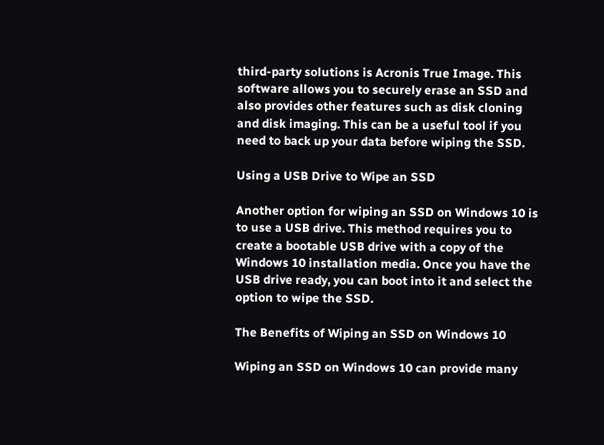third-party solutions is Acronis True Image. This software allows you to securely erase an SSD and also provides other features such as disk cloning and disk imaging. This can be a useful tool if you need to back up your data before wiping the SSD.

Using a USB Drive to Wipe an SSD

Another option for wiping an SSD on Windows 10 is to use a USB drive. This method requires you to create a bootable USB drive with a copy of the Windows 10 installation media. Once you have the USB drive ready, you can boot into it and select the option to wipe the SSD.

The Benefits of Wiping an SSD on Windows 10

Wiping an SSD on Windows 10 can provide many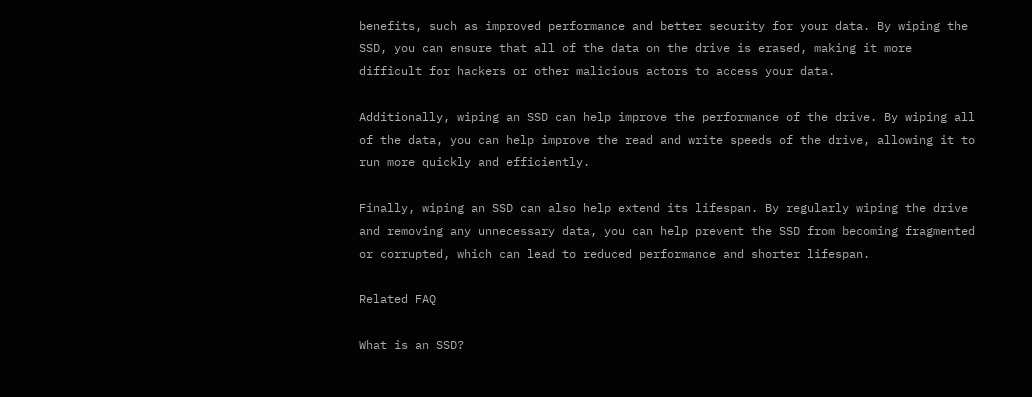benefits, such as improved performance and better security for your data. By wiping the SSD, you can ensure that all of the data on the drive is erased, making it more difficult for hackers or other malicious actors to access your data.

Additionally, wiping an SSD can help improve the performance of the drive. By wiping all of the data, you can help improve the read and write speeds of the drive, allowing it to run more quickly and efficiently.

Finally, wiping an SSD can also help extend its lifespan. By regularly wiping the drive and removing any unnecessary data, you can help prevent the SSD from becoming fragmented or corrupted, which can lead to reduced performance and shorter lifespan.

Related FAQ

What is an SSD?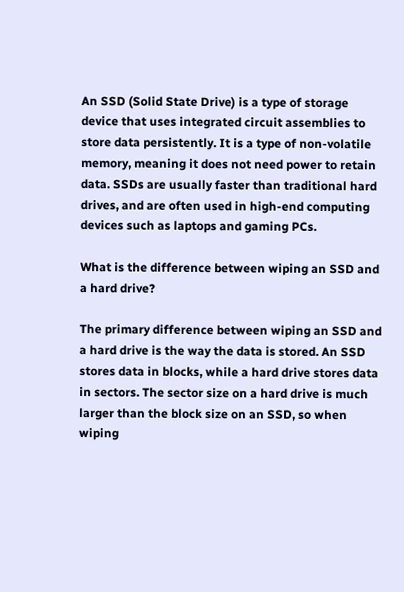An SSD (Solid State Drive) is a type of storage device that uses integrated circuit assemblies to store data persistently. It is a type of non-volatile memory, meaning it does not need power to retain data. SSDs are usually faster than traditional hard drives, and are often used in high-end computing devices such as laptops and gaming PCs.

What is the difference between wiping an SSD and a hard drive?

The primary difference between wiping an SSD and a hard drive is the way the data is stored. An SSD stores data in blocks, while a hard drive stores data in sectors. The sector size on a hard drive is much larger than the block size on an SSD, so when wiping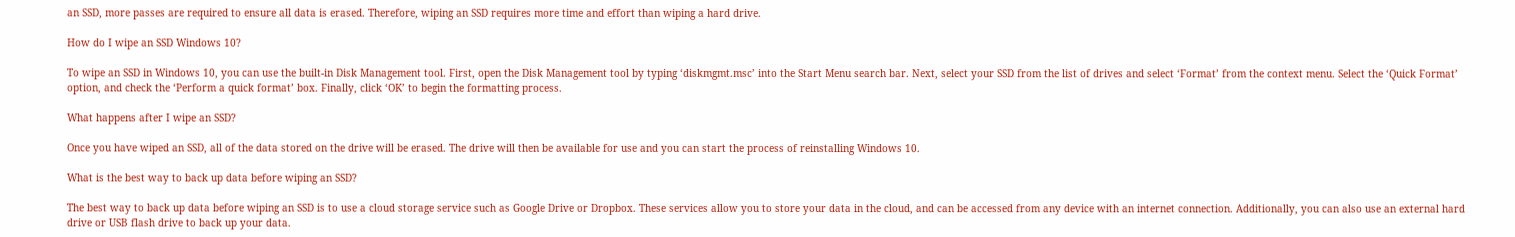an SSD, more passes are required to ensure all data is erased. Therefore, wiping an SSD requires more time and effort than wiping a hard drive.

How do I wipe an SSD Windows 10?

To wipe an SSD in Windows 10, you can use the built-in Disk Management tool. First, open the Disk Management tool by typing ‘diskmgmt.msc’ into the Start Menu search bar. Next, select your SSD from the list of drives and select ‘Format’ from the context menu. Select the ‘Quick Format’ option, and check the ‘Perform a quick format’ box. Finally, click ‘OK’ to begin the formatting process.

What happens after I wipe an SSD?

Once you have wiped an SSD, all of the data stored on the drive will be erased. The drive will then be available for use and you can start the process of reinstalling Windows 10.

What is the best way to back up data before wiping an SSD?

The best way to back up data before wiping an SSD is to use a cloud storage service such as Google Drive or Dropbox. These services allow you to store your data in the cloud, and can be accessed from any device with an internet connection. Additionally, you can also use an external hard drive or USB flash drive to back up your data.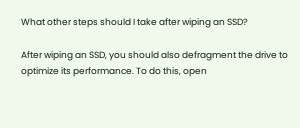What other steps should I take after wiping an SSD?

After wiping an SSD, you should also defragment the drive to optimize its performance. To do this, open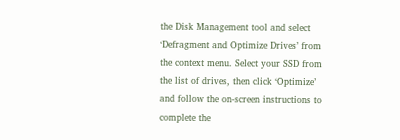the Disk Management tool and select ‘Defragment and Optimize Drives’ from the context menu. Select your SSD from the list of drives, then click ‘Optimize’ and follow the on-screen instructions to complete the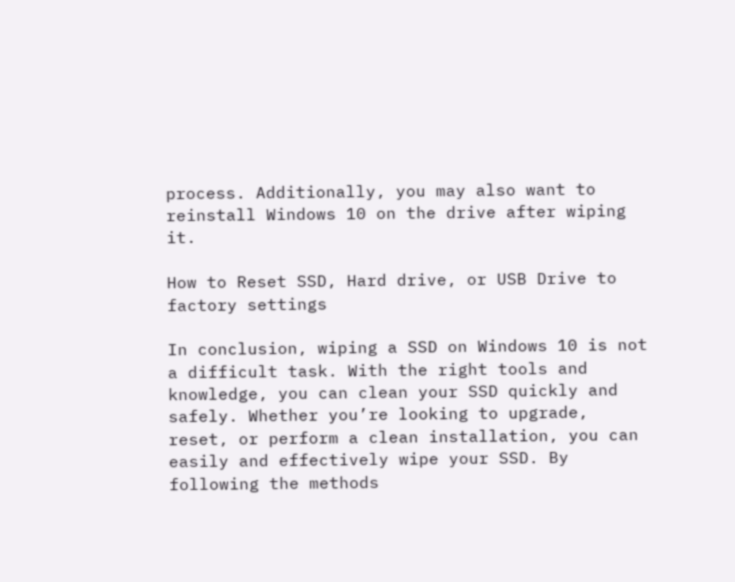process. Additionally, you may also want to reinstall Windows 10 on the drive after wiping it.

How to Reset SSD, Hard drive, or USB Drive to factory settings

In conclusion, wiping a SSD on Windows 10 is not a difficult task. With the right tools and knowledge, you can clean your SSD quickly and safely. Whether you’re looking to upgrade, reset, or perform a clean installation, you can easily and effectively wipe your SSD. By following the methods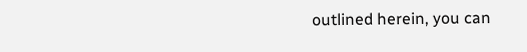outlined herein, you can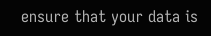ensure that your data is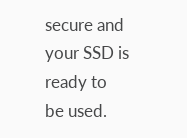secure and your SSD is ready to be used.